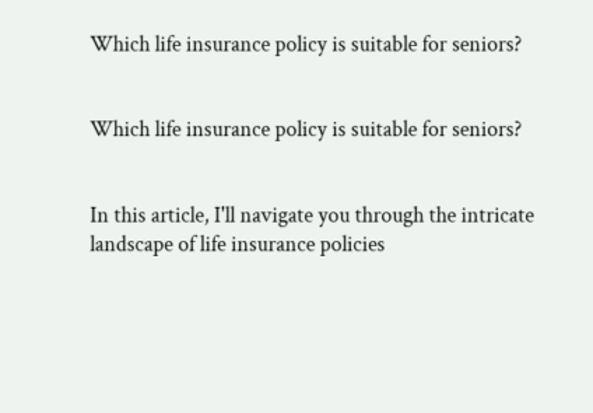Which life insurance policy is suitable for seniors?


Which life insurance policy is suitable for seniors?


In this article, I'll navigate you through the intricate landscape of life insurance policies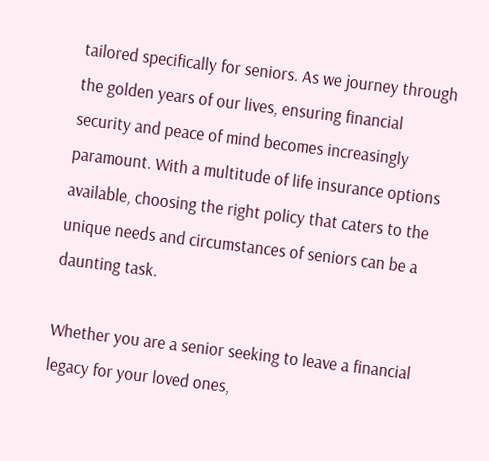tailored specifically for seniors. As we journey through the golden years of our lives, ensuring financial security and peace of mind becomes increasingly paramount. With a multitude of life insurance options available, choosing the right policy that caters to the unique needs and circumstances of seniors can be a daunting task.

Whether you are a senior seeking to leave a financial legacy for your loved ones,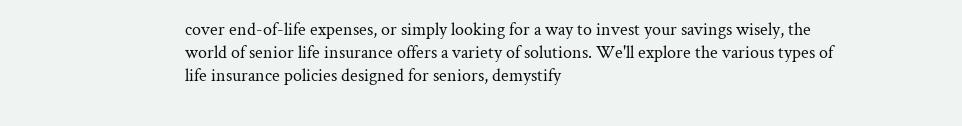cover end-of-life expenses, or simply looking for a way to invest your savings wisely, the world of senior life insurance offers a variety of solutions. We'll explore the various types of life insurance policies designed for seniors, demystify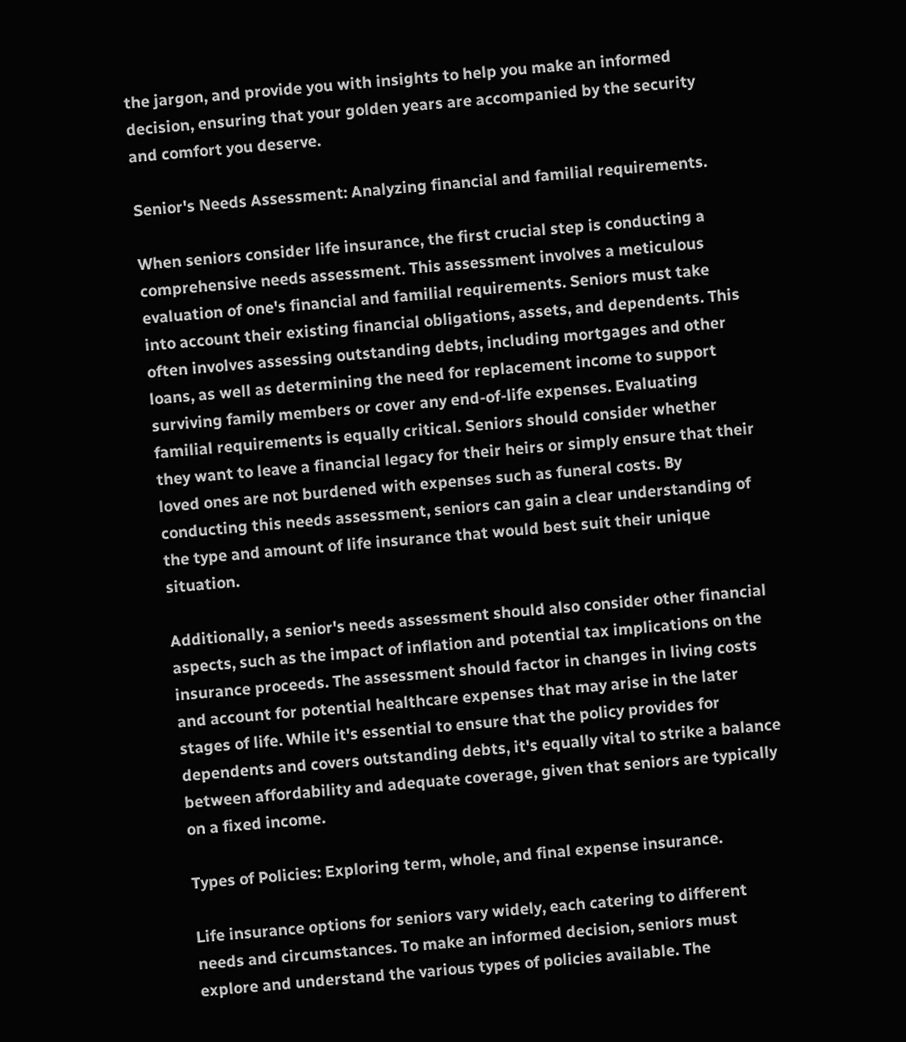the jargon, and provide you with insights to help you make an informed decision, ensuring that your golden years are accompanied by the security and comfort you deserve.

Senior's Needs Assessment: Analyzing financial and familial requirements.

When seniors consider life insurance, the first crucial step is conducting a comprehensive needs assessment. This assessment involves a meticulous evaluation of one's financial and familial requirements. Seniors must take into account their existing financial obligations, assets, and dependents. This often involves assessing outstanding debts, including mortgages and other loans, as well as determining the need for replacement income to support surviving family members or cover any end-of-life expenses. Evaluating familial requirements is equally critical. Seniors should consider whether they want to leave a financial legacy for their heirs or simply ensure that their loved ones are not burdened with expenses such as funeral costs. By conducting this needs assessment, seniors can gain a clear understanding of the type and amount of life insurance that would best suit their unique situation.

Additionally, a senior's needs assessment should also consider other financial aspects, such as the impact of inflation and potential tax implications on the insurance proceeds. The assessment should factor in changes in living costs and account for potential healthcare expenses that may arise in the later stages of life. While it's essential to ensure that the policy provides for dependents and covers outstanding debts, it's equally vital to strike a balance between affordability and adequate coverage, given that seniors are typically on a fixed income.

Types of Policies: Exploring term, whole, and final expense insurance.

Life insurance options for seniors vary widely, each catering to different needs and circumstances. To make an informed decision, seniors must explore and understand the various types of policies available. The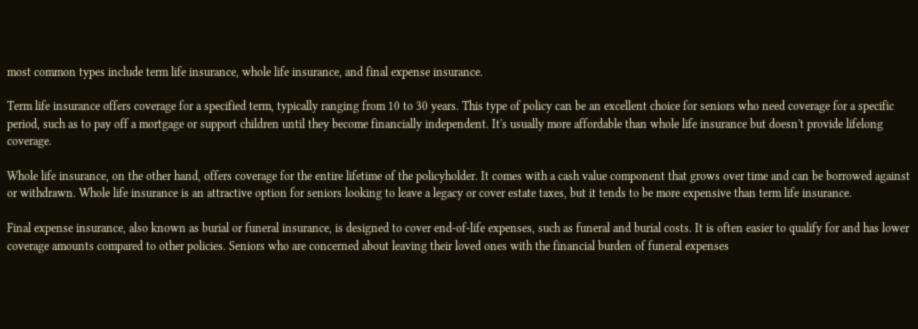most common types include term life insurance, whole life insurance, and final expense insurance.

Term life insurance offers coverage for a specified term, typically ranging from 10 to 30 years. This type of policy can be an excellent choice for seniors who need coverage for a specific period, such as to pay off a mortgage or support children until they become financially independent. It's usually more affordable than whole life insurance but doesn't provide lifelong coverage.

Whole life insurance, on the other hand, offers coverage for the entire lifetime of the policyholder. It comes with a cash value component that grows over time and can be borrowed against or withdrawn. Whole life insurance is an attractive option for seniors looking to leave a legacy or cover estate taxes, but it tends to be more expensive than term life insurance.

Final expense insurance, also known as burial or funeral insurance, is designed to cover end-of-life expenses, such as funeral and burial costs. It is often easier to qualify for and has lower coverage amounts compared to other policies. Seniors who are concerned about leaving their loved ones with the financial burden of funeral expenses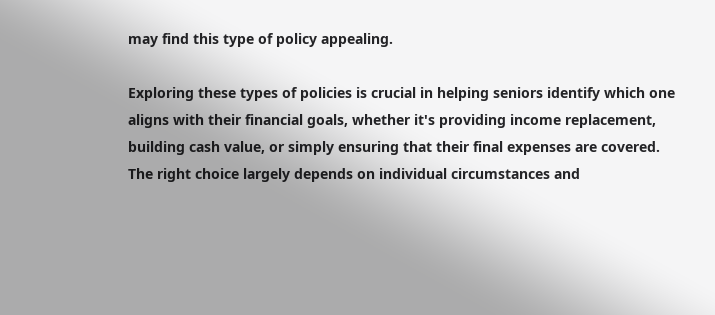may find this type of policy appealing.

Exploring these types of policies is crucial in helping seniors identify which one aligns with their financial goals, whether it's providing income replacement, building cash value, or simply ensuring that their final expenses are covered. The right choice largely depends on individual circumstances and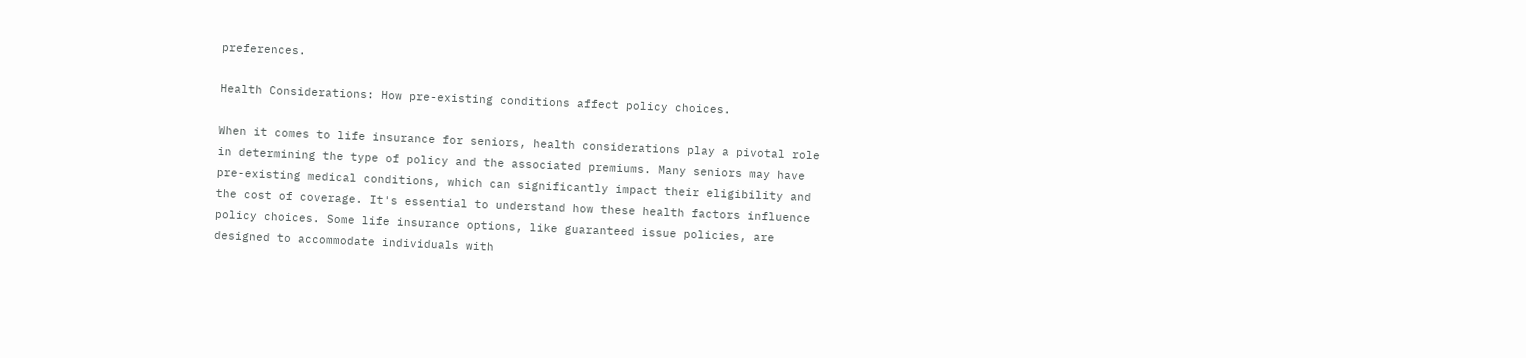preferences.

Health Considerations: How pre-existing conditions affect policy choices.

When it comes to life insurance for seniors, health considerations play a pivotal role in determining the type of policy and the associated premiums. Many seniors may have pre-existing medical conditions, which can significantly impact their eligibility and the cost of coverage. It's essential to understand how these health factors influence policy choices. Some life insurance options, like guaranteed issue policies, are designed to accommodate individuals with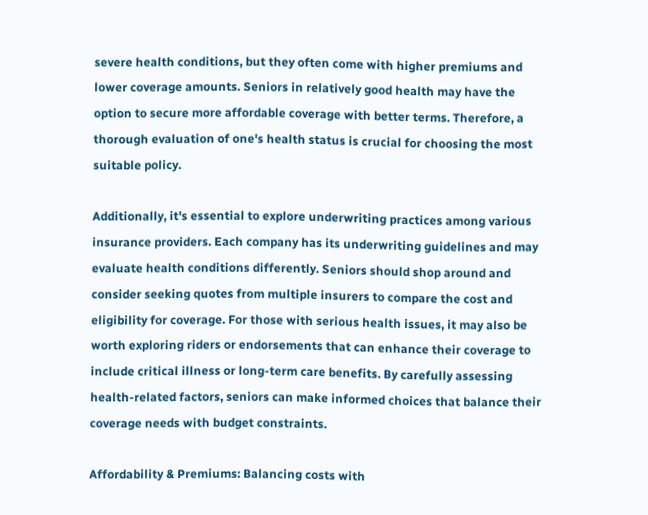severe health conditions, but they often come with higher premiums and lower coverage amounts. Seniors in relatively good health may have the option to secure more affordable coverage with better terms. Therefore, a thorough evaluation of one's health status is crucial for choosing the most suitable policy.

Additionally, it's essential to explore underwriting practices among various insurance providers. Each company has its underwriting guidelines and may evaluate health conditions differently. Seniors should shop around and consider seeking quotes from multiple insurers to compare the cost and eligibility for coverage. For those with serious health issues, it may also be worth exploring riders or endorsements that can enhance their coverage to include critical illness or long-term care benefits. By carefully assessing health-related factors, seniors can make informed choices that balance their coverage needs with budget constraints.

Affordability & Premiums: Balancing costs with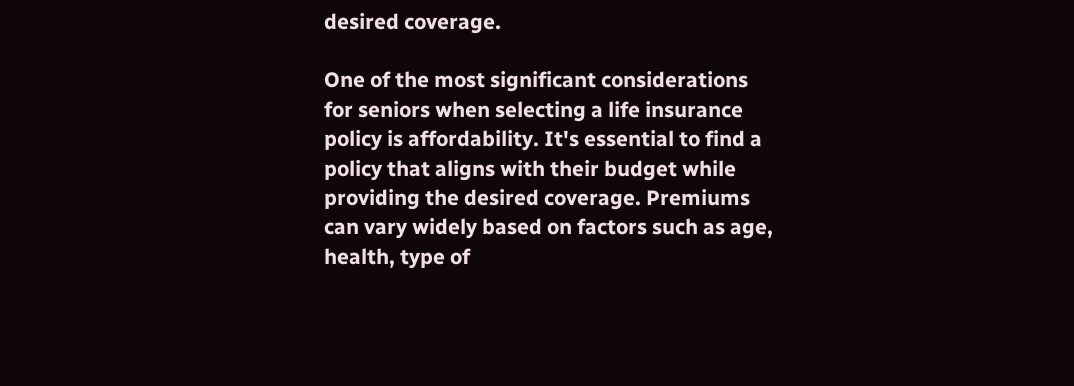desired coverage.

One of the most significant considerations for seniors when selecting a life insurance policy is affordability. It's essential to find a policy that aligns with their budget while providing the desired coverage. Premiums can vary widely based on factors such as age, health, type of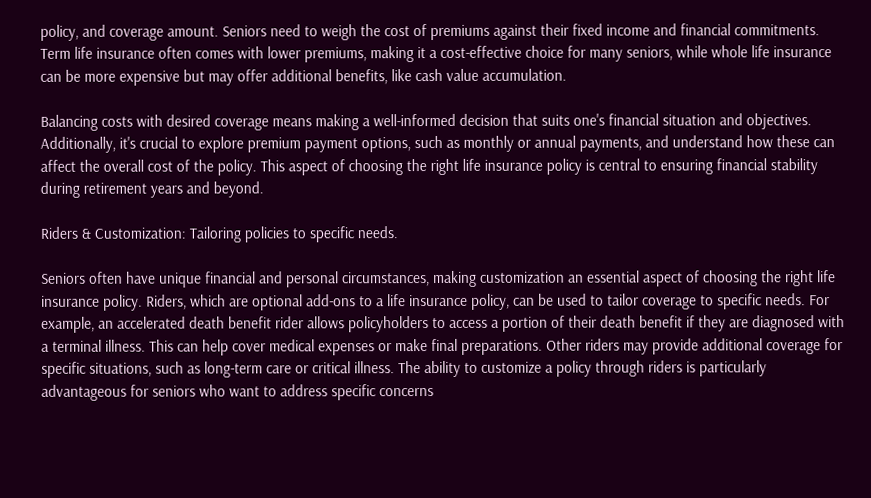policy, and coverage amount. Seniors need to weigh the cost of premiums against their fixed income and financial commitments. Term life insurance often comes with lower premiums, making it a cost-effective choice for many seniors, while whole life insurance can be more expensive but may offer additional benefits, like cash value accumulation.

Balancing costs with desired coverage means making a well-informed decision that suits one's financial situation and objectives. Additionally, it's crucial to explore premium payment options, such as monthly or annual payments, and understand how these can affect the overall cost of the policy. This aspect of choosing the right life insurance policy is central to ensuring financial stability during retirement years and beyond.

Riders & Customization: Tailoring policies to specific needs.

Seniors often have unique financial and personal circumstances, making customization an essential aspect of choosing the right life insurance policy. Riders, which are optional add-ons to a life insurance policy, can be used to tailor coverage to specific needs. For example, an accelerated death benefit rider allows policyholders to access a portion of their death benefit if they are diagnosed with a terminal illness. This can help cover medical expenses or make final preparations. Other riders may provide additional coverage for specific situations, such as long-term care or critical illness. The ability to customize a policy through riders is particularly advantageous for seniors who want to address specific concerns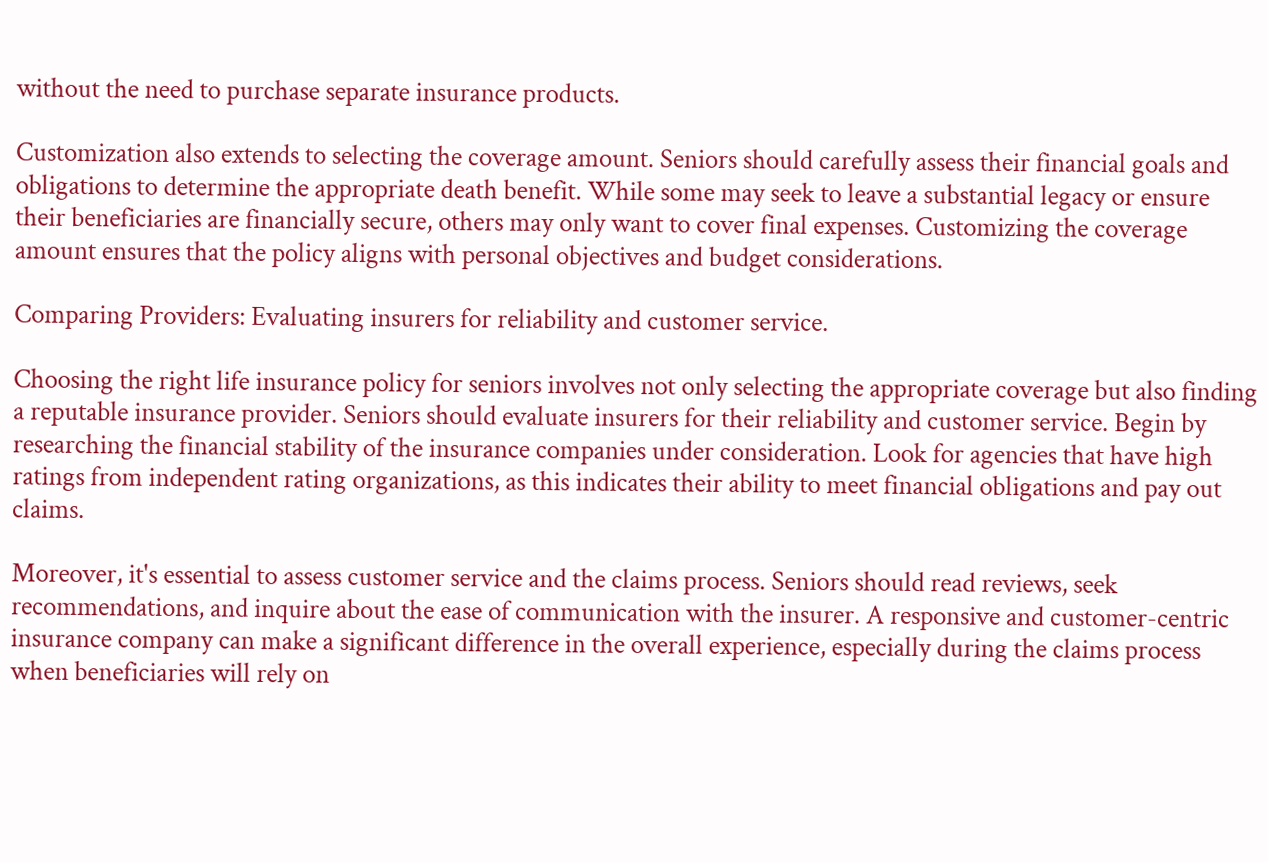without the need to purchase separate insurance products.

Customization also extends to selecting the coverage amount. Seniors should carefully assess their financial goals and obligations to determine the appropriate death benefit. While some may seek to leave a substantial legacy or ensure their beneficiaries are financially secure, others may only want to cover final expenses. Customizing the coverage amount ensures that the policy aligns with personal objectives and budget considerations.

Comparing Providers: Evaluating insurers for reliability and customer service.

Choosing the right life insurance policy for seniors involves not only selecting the appropriate coverage but also finding a reputable insurance provider. Seniors should evaluate insurers for their reliability and customer service. Begin by researching the financial stability of the insurance companies under consideration. Look for agencies that have high ratings from independent rating organizations, as this indicates their ability to meet financial obligations and pay out claims.

Moreover, it's essential to assess customer service and the claims process. Seniors should read reviews, seek recommendations, and inquire about the ease of communication with the insurer. A responsive and customer-centric insurance company can make a significant difference in the overall experience, especially during the claims process when beneficiaries will rely on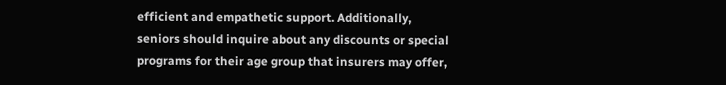efficient and empathetic support. Additionally, seniors should inquire about any discounts or special programs for their age group that insurers may offer,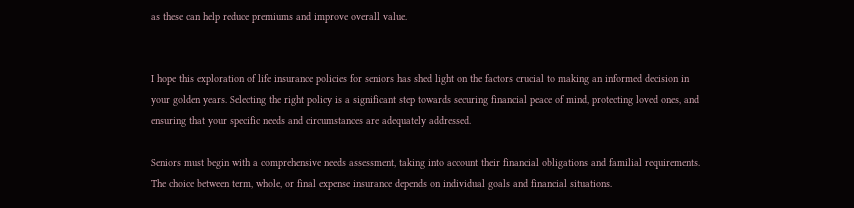as these can help reduce premiums and improve overall value.


I hope this exploration of life insurance policies for seniors has shed light on the factors crucial to making an informed decision in your golden years. Selecting the right policy is a significant step towards securing financial peace of mind, protecting loved ones, and ensuring that your specific needs and circumstances are adequately addressed.

Seniors must begin with a comprehensive needs assessment, taking into account their financial obligations and familial requirements. The choice between term, whole, or final expense insurance depends on individual goals and financial situations.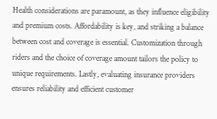Health considerations are paramount, as they influence eligibility and premium costs. Affordability is key, and striking a balance between cost and coverage is essential. Customization through riders and the choice of coverage amount tailors the policy to unique requirements. Lastly, evaluating insurance providers ensures reliability and efficient customer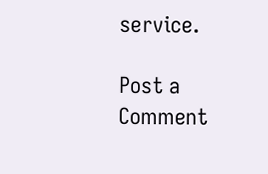service.

Post a Comment